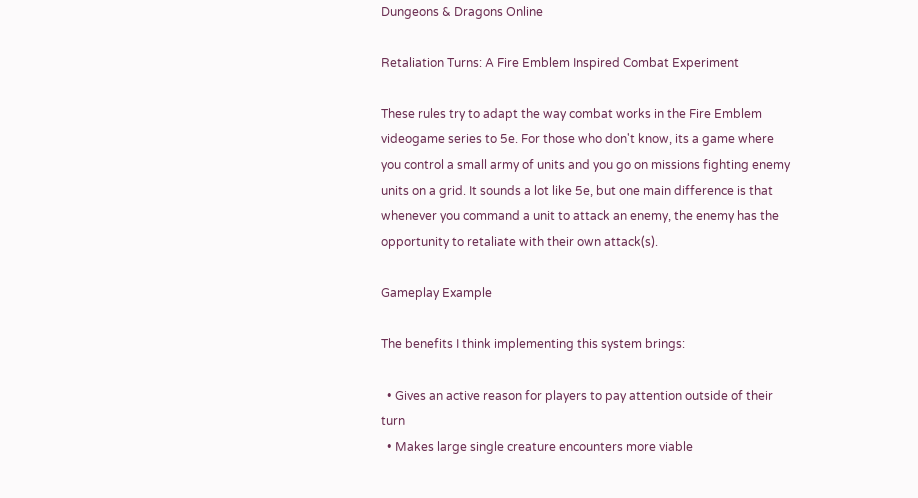Dungeons & Dragons Online

Retaliation Turns: A Fire Emblem Inspired Combat Experiment

These rules try to adapt the way combat works in the Fire Emblem videogame series to 5e. For those who don't know, its a game where you control a small army of units and you go on missions fighting enemy units on a grid. It sounds a lot like 5e, but one main difference is that whenever you command a unit to attack an enemy, the enemy has the opportunity to retaliate with their own attack(s).

Gameplay Example

The benefits I think implementing this system brings:

  • Gives an active reason for players to pay attention outside of their turn
  • Makes large single creature encounters more viable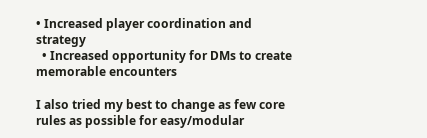• Increased player coordination and strategy
  • Increased opportunity for DMs to create memorable encounters

I also tried my best to change as few core rules as possible for easy/modular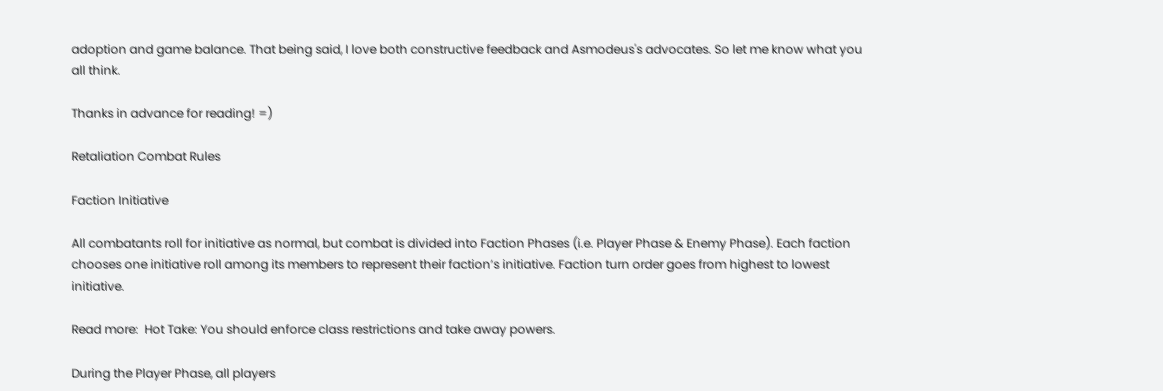adoption and game balance. That being said, I love both constructive feedback and Asmodeus's advocates. So let me know what you all think.

Thanks in advance for reading! =)

Retaliation Combat Rules

Faction Initiative

All combatants roll for initiative as normal, but combat is divided into Faction Phases (i.e. Player Phase & Enemy Phase). Each faction chooses one initiative roll among its members to represent their faction’s initiative. Faction turn order goes from highest to lowest initiative.

Read more:  Hot Take: You should enforce class restrictions and take away powers.

During the Player Phase, all players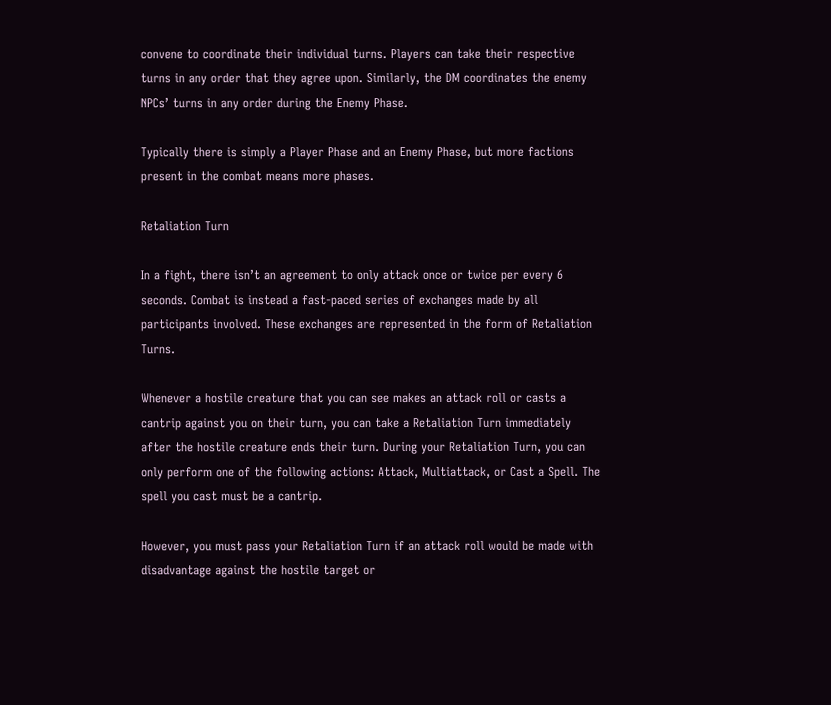convene to coordinate their individual turns. Players can take their respective turns in any order that they agree upon. Similarly, the DM coordinates the enemy NPCs’ turns in any order during the Enemy Phase.

Typically there is simply a Player Phase and an Enemy Phase, but more factions present in the combat means more phases.

Retaliation Turn

In a fight, there isn’t an agreement to only attack once or twice per every 6 seconds. Combat is instead a fast-paced series of exchanges made by all participants involved. These exchanges are represented in the form of Retaliation Turns.

Whenever a hostile creature that you can see makes an attack roll or casts a cantrip against you on their turn, you can take a Retaliation Turn immediately after the hostile creature ends their turn. During your Retaliation Turn, you can only perform one of the following actions: Attack, Multiattack, or Cast a Spell. The spell you cast must be a cantrip.

However, you must pass your Retaliation Turn if an attack roll would be made with disadvantage against the hostile target or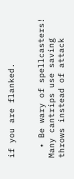if you are flanked.


  • Be wary of spellcasters! Many cantrips use saving throws instead of attack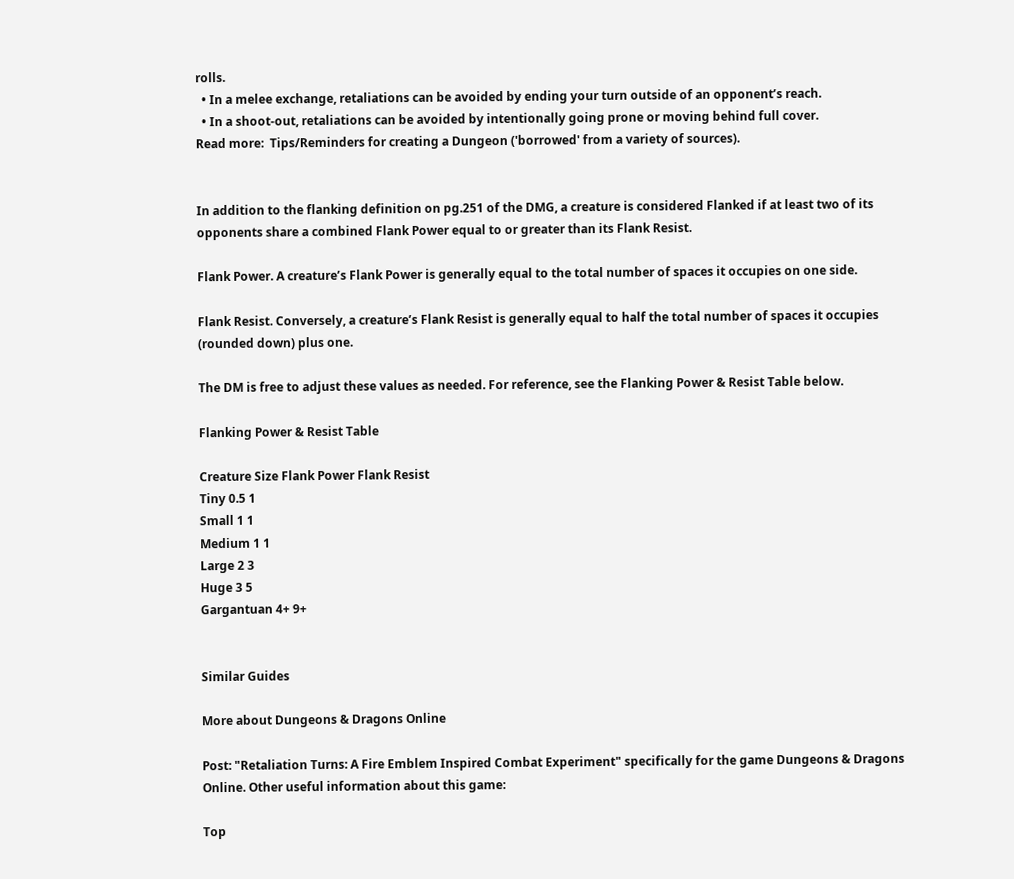rolls.
  • In a melee exchange, retaliations can be avoided by ending your turn outside of an opponent’s reach.
  • In a shoot-out, retaliations can be avoided by intentionally going prone or moving behind full cover.
Read more:  Tips/Reminders for creating a Dungeon ('borrowed' from a variety of sources).


In addition to the flanking definition on pg.251 of the DMG, a creature is considered Flanked if at least two of its opponents share a combined Flank Power equal to or greater than its Flank Resist.

Flank Power. A creature’s Flank Power is generally equal to the total number of spaces it occupies on one side.

Flank Resist. Conversely, a creature’s Flank Resist is generally equal to half the total number of spaces it occupies (rounded down) plus one.

The DM is free to adjust these values as needed. For reference, see the Flanking Power & Resist Table below.

Flanking Power & Resist Table

Creature Size Flank Power Flank Resist
Tiny 0.5 1
Small 1 1
Medium 1 1
Large 2 3
Huge 3 5
Gargantuan 4+ 9+


Similar Guides

More about Dungeons & Dragons Online

Post: "Retaliation Turns: A Fire Emblem Inspired Combat Experiment" specifically for the game Dungeons & Dragons Online. Other useful information about this game:

Top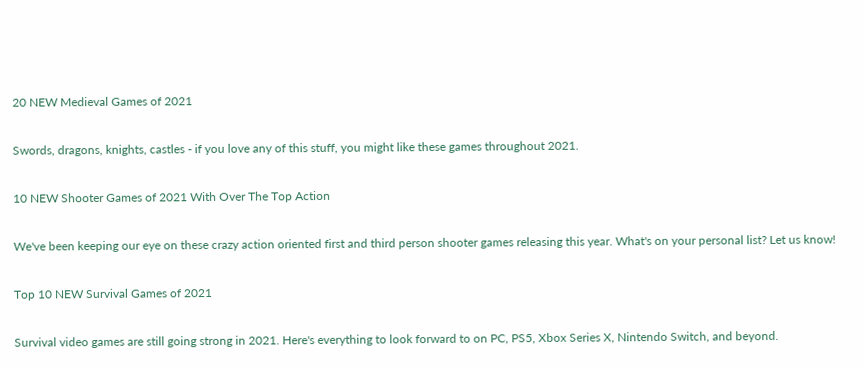20 NEW Medieval Games of 2021

Swords, dragons, knights, castles - if you love any of this stuff, you might like these games throughout 2021.

10 NEW Shooter Games of 2021 With Over The Top Action

We've been keeping our eye on these crazy action oriented first and third person shooter games releasing this year. What's on your personal list? Let us know!

Top 10 NEW Survival Games of 2021

Survival video games are still going strong in 2021. Here's everything to look forward to on PC, PS5, Xbox Series X, Nintendo Switch, and beyond.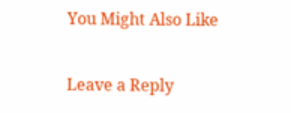You Might Also Like

Leave a Reply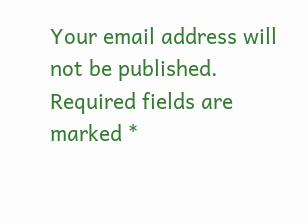Your email address will not be published. Required fields are marked *